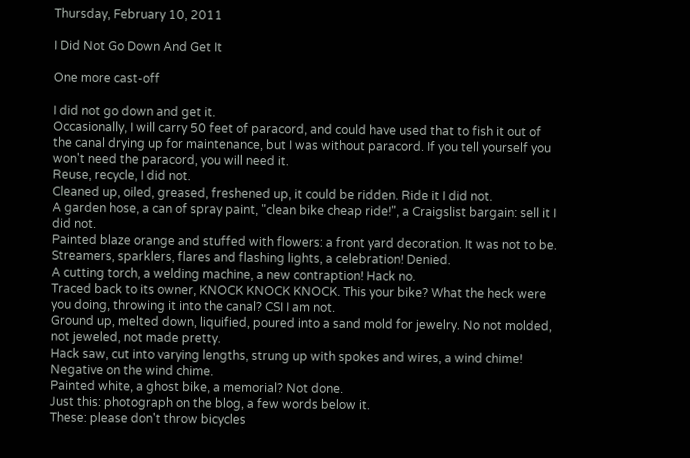Thursday, February 10, 2011

I Did Not Go Down And Get It

One more cast-off

I did not go down and get it.
Occasionally, I will carry 50 feet of paracord, and could have used that to fish it out of the canal drying up for maintenance, but I was without paracord. If you tell yourself you won't need the paracord, you will need it.
Reuse, recycle, I did not.
Cleaned up, oiled, greased, freshened up, it could be ridden. Ride it I did not.
A garden hose, a can of spray paint, "clean bike cheap ride!", a Craigslist bargain: sell it I did not.
Painted blaze orange and stuffed with flowers: a front yard decoration. It was not to be.
Streamers, sparklers, flares and flashing lights, a celebration! Denied.
A cutting torch, a welding machine, a new contraption! Hack no.
Traced back to its owner, KNOCK KNOCK KNOCK. This your bike? What the heck were you doing, throwing it into the canal? CSI I am not.
Ground up, melted down, liquified, poured into a sand mold for jewelry. No not molded, not jeweled, not made pretty.
Hack saw, cut into varying lengths, strung up with spokes and wires, a wind chime! Negative on the wind chime.
Painted white, a ghost bike, a memorial? Not done.
Just this: photograph on the blog, a few words below it.
These: please don't throw bicycles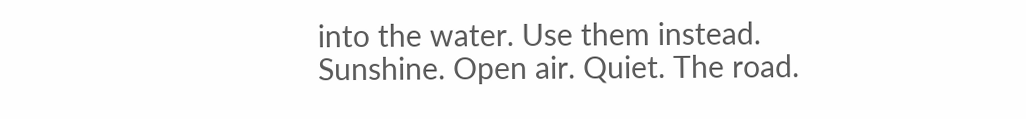into the water. Use them instead.
Sunshine. Open air. Quiet. The road.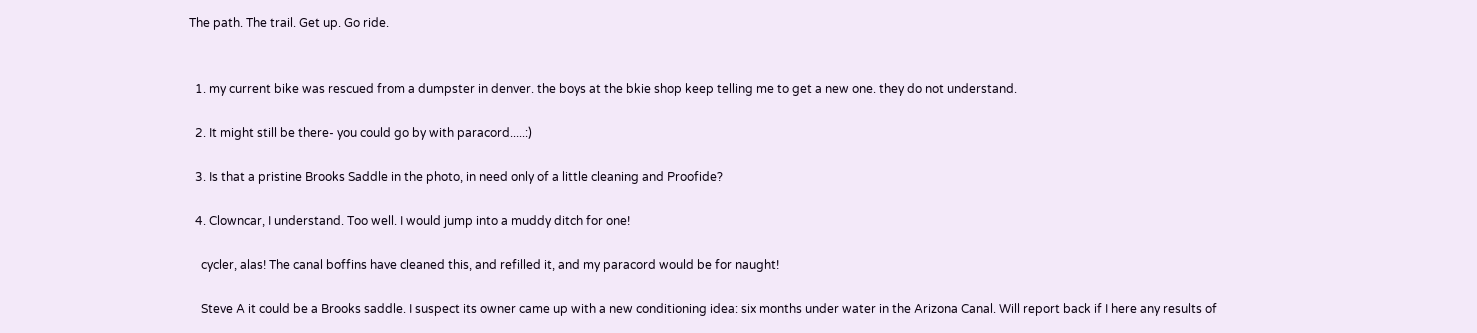The path. The trail. Get up. Go ride.


  1. my current bike was rescued from a dumpster in denver. the boys at the bkie shop keep telling me to get a new one. they do not understand.

  2. It might still be there- you could go by with paracord.....:)

  3. Is that a pristine Brooks Saddle in the photo, in need only of a little cleaning and Proofide?

  4. Clowncar, I understand. Too well. I would jump into a muddy ditch for one!

    cycler, alas! The canal boffins have cleaned this, and refilled it, and my paracord would be for naught!

    Steve A it could be a Brooks saddle. I suspect its owner came up with a new conditioning idea: six months under water in the Arizona Canal. Will report back if I here any results of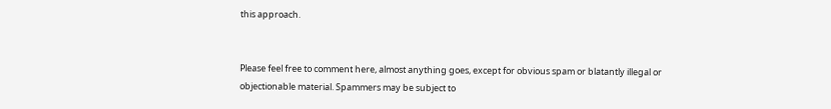this approach.


Please feel free to comment here, almost anything goes, except for obvious spam or blatantly illegal or objectionable material. Spammers may be subject to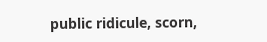public ridicule, scorn,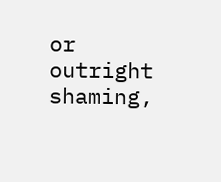or outright shaming,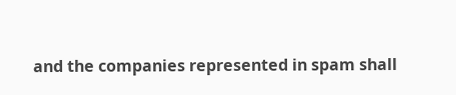and the companies represented in spam shall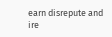earn disrepute and ire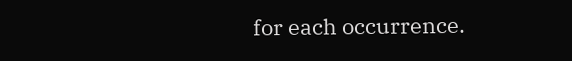for each occurrence.